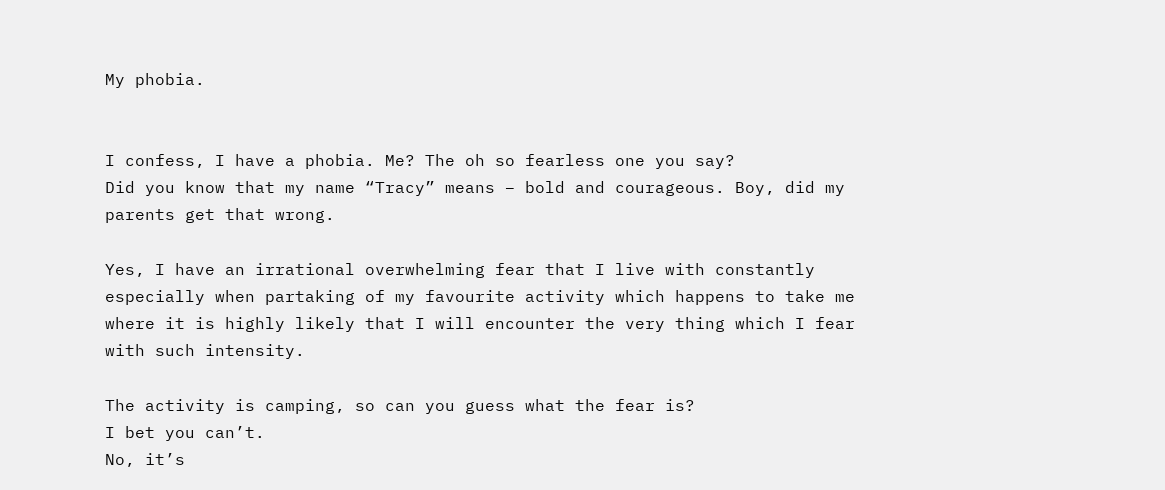My phobia.


I confess, I have a phobia. Me? The oh so fearless one you say?
Did you know that my name “Tracy” means – bold and courageous. Boy, did my parents get that wrong.

Yes, I have an irrational overwhelming fear that I live with constantly especially when partaking of my favourite activity which happens to take me where it is highly likely that I will encounter the very thing which I fear with such intensity.

The activity is camping, so can you guess what the fear is?
I bet you can’t.
No, it’s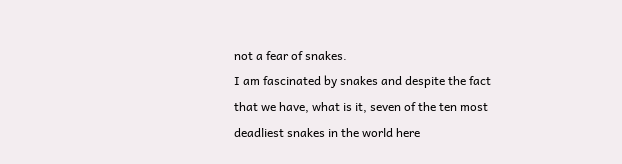not a fear of snakes.
I am fascinated by snakes and despite the fact that we have, what is it, seven of the ten most deadliest snakes in the world here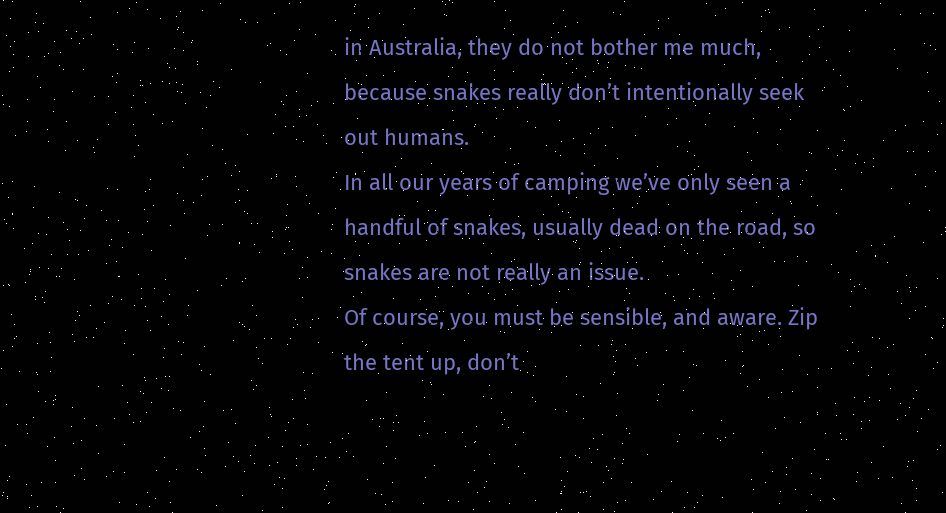in Australia, they do not bother me much, because snakes really don’t intentionally seek out humans.
In all our years of camping we’ve only seen a handful of snakes, usually dead on the road, so snakes are not really an issue.
Of course, you must be sensible, and aware. Zip the tent up, don’t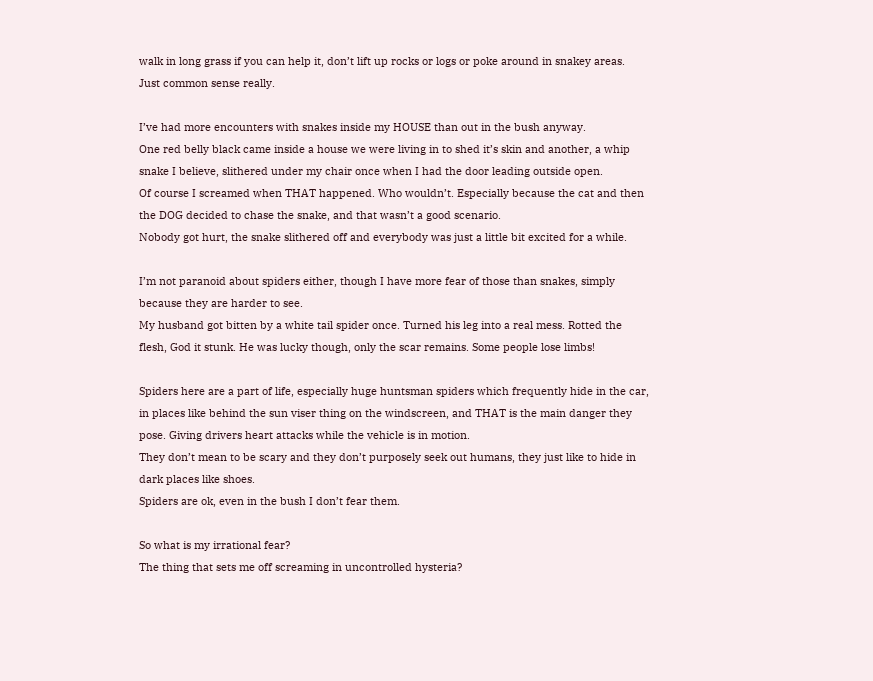walk in long grass if you can help it, don’t lift up rocks or logs or poke around in snakey areas.
Just common sense really.

I’ve had more encounters with snakes inside my HOUSE than out in the bush anyway.
One red belly black came inside a house we were living in to shed it’s skin and another, a whip snake I believe, slithered under my chair once when I had the door leading outside open.
Of course I screamed when THAT happened. Who wouldn’t. Especially because the cat and then the DOG decided to chase the snake, and that wasn’t a good scenario.
Nobody got hurt, the snake slithered off and everybody was just a little bit excited for a while.

I’m not paranoid about spiders either, though I have more fear of those than snakes, simply because they are harder to see.
My husband got bitten by a white tail spider once. Turned his leg into a real mess. Rotted the flesh, God it stunk. He was lucky though, only the scar remains. Some people lose limbs!

Spiders here are a part of life, especially huge huntsman spiders which frequently hide in the car, in places like behind the sun viser thing on the windscreen, and THAT is the main danger they pose. Giving drivers heart attacks while the vehicle is in motion.
They don’t mean to be scary and they don’t purposely seek out humans, they just like to hide in dark places like shoes.
Spiders are ok, even in the bush I don’t fear them.

So what is my irrational fear?
The thing that sets me off screaming in uncontrolled hysteria?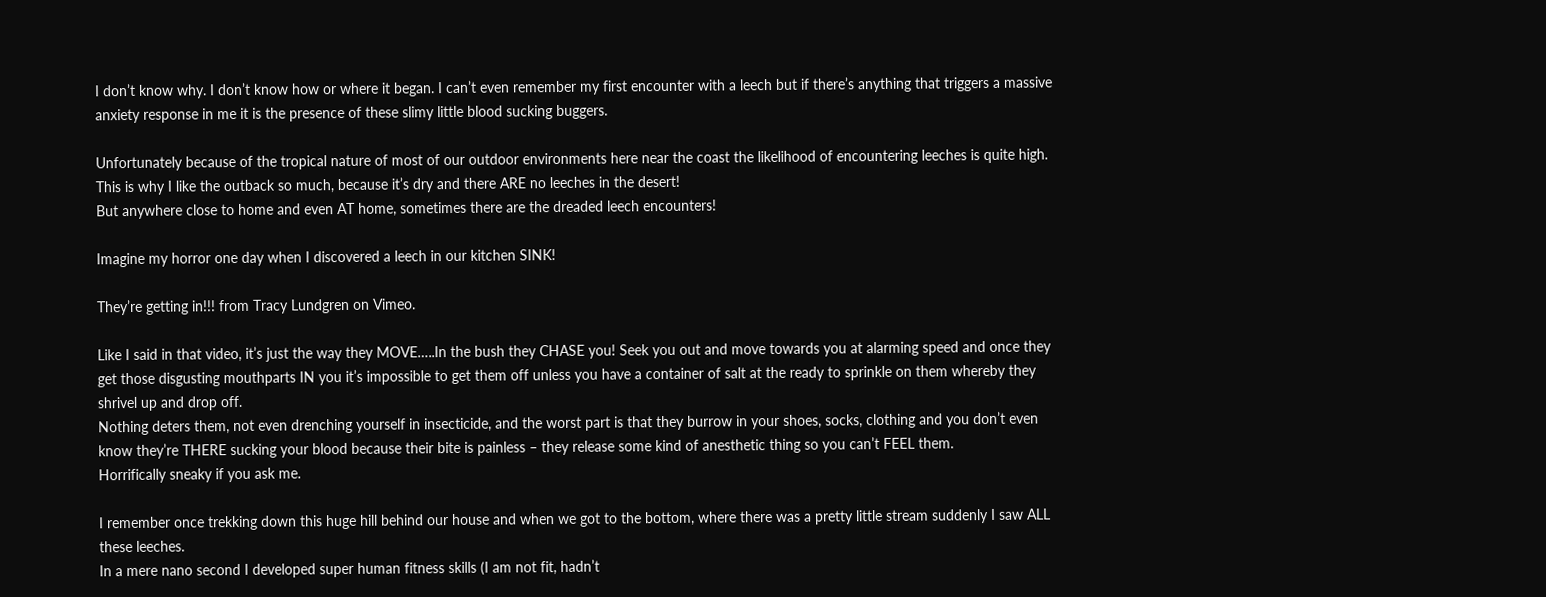I don’t know why. I don’t know how or where it began. I can’t even remember my first encounter with a leech but if there’s anything that triggers a massive anxiety response in me it is the presence of these slimy little blood sucking buggers.

Unfortunately because of the tropical nature of most of our outdoor environments here near the coast the likelihood of encountering leeches is quite high. This is why I like the outback so much, because it’s dry and there ARE no leeches in the desert!
But anywhere close to home and even AT home, sometimes there are the dreaded leech encounters!

Imagine my horror one day when I discovered a leech in our kitchen SINK!

They’re getting in!!! from Tracy Lundgren on Vimeo.

Like I said in that video, it’s just the way they MOVE…..In the bush they CHASE you! Seek you out and move towards you at alarming speed and once they get those disgusting mouthparts IN you it’s impossible to get them off unless you have a container of salt at the ready to sprinkle on them whereby they shrivel up and drop off.
Nothing deters them, not even drenching yourself in insecticide, and the worst part is that they burrow in your shoes, socks, clothing and you don’t even know they’re THERE sucking your blood because their bite is painless – they release some kind of anesthetic thing so you can’t FEEL them.
Horrifically sneaky if you ask me.

I remember once trekking down this huge hill behind our house and when we got to the bottom, where there was a pretty little stream suddenly I saw ALL these leeches.
In a mere nano second I developed super human fitness skills (I am not fit, hadn’t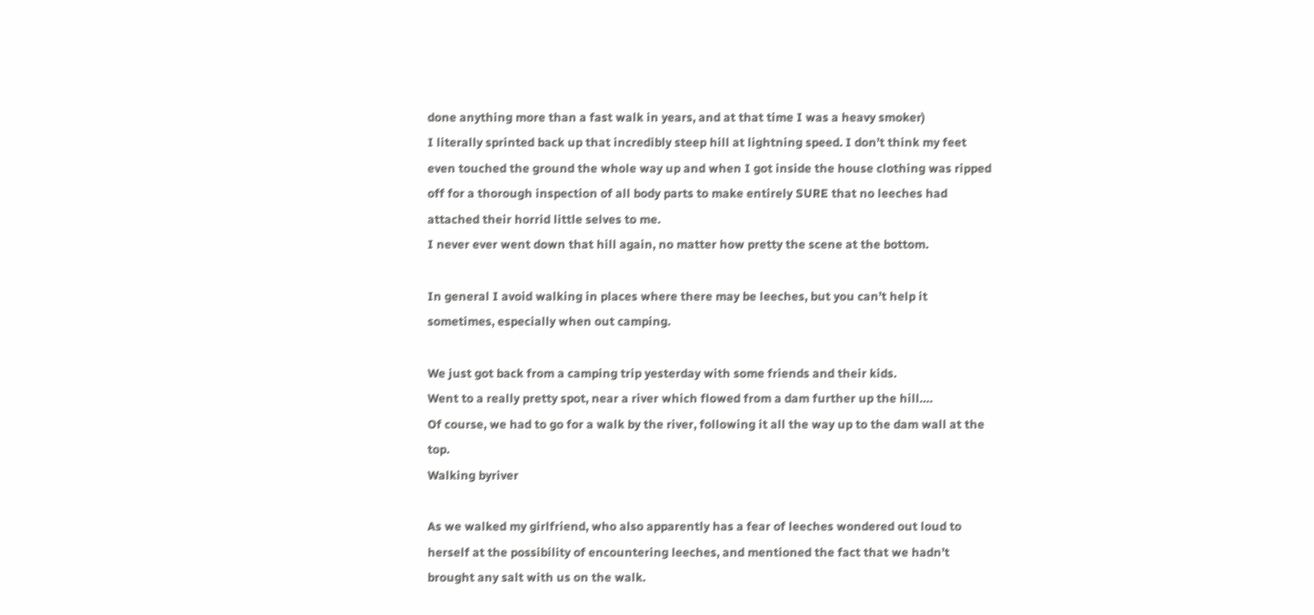done anything more than a fast walk in years, and at that time I was a heavy smoker)
I literally sprinted back up that incredibly steep hill at lightning speed. I don’t think my feet even touched the ground the whole way up and when I got inside the house clothing was ripped off for a thorough inspection of all body parts to make entirely SURE that no leeches had attached their horrid little selves to me.
I never ever went down that hill again, no matter how pretty the scene at the bottom.

In general I avoid walking in places where there may be leeches, but you can’t help it sometimes, especially when out camping.

We just got back from a camping trip yesterday with some friends and their kids.
Went to a really pretty spot, near a river which flowed from a dam further up the hill….
Of course, we had to go for a walk by the river, following it all the way up to the dam wall at the top.
Walking byriver

As we walked my girlfriend, who also apparently has a fear of leeches wondered out loud to herself at the possibility of encountering leeches, and mentioned the fact that we hadn’t brought any salt with us on the walk.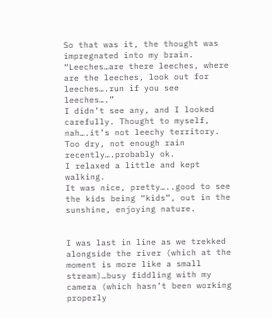So that was it, the thought was impregnated into my brain.
“Leeches…are there leeches, where are the leeches, look out for leeches….run if you see leeches….”
I didn’t see any, and I looked carefully. Thought to myself, nah….it’s not leechy territory. Too dry, not enough rain recently….probably ok.
I relaxed a little and kept walking.
It was nice, pretty…..good to see the kids being “kids”, out in the sunshine, enjoying nature.


I was last in line as we trekked alongside the river (which at the moment is more like a small stream)…busy fiddling with my camera (which hasn’t been working properly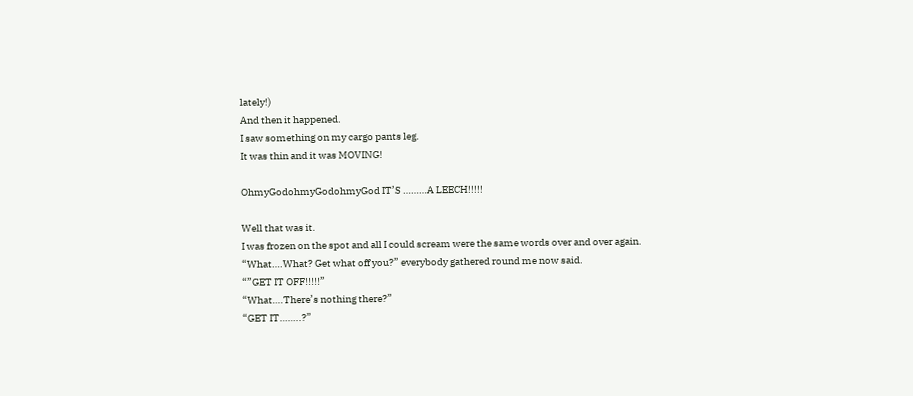lately!)
And then it happened.
I saw something on my cargo pants leg.
It was thin and it was MOVING!

OhmyGodohmyGodohmyGod IT’S ………A LEECH!!!!!

Well that was it.
I was frozen on the spot and all I could scream were the same words over and over again.
“What….What? Get what off you?” everybody gathered round me now said.
“”GET IT OFF!!!!!”
“What….There’s nothing there?”
“GET IT……..?”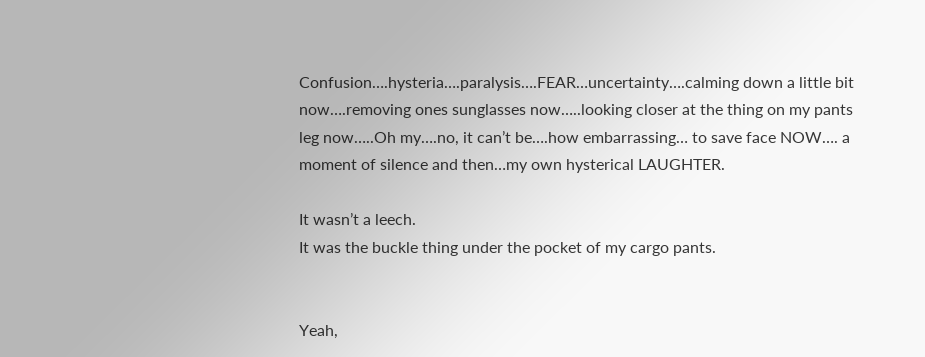Confusion….hysteria….paralysis….FEAR…uncertainty….calming down a little bit now….removing ones sunglasses now…..looking closer at the thing on my pants leg now…..Oh my….no, it can’t be….how embarrassing… to save face NOW…. a moment of silence and then…my own hysterical LAUGHTER.

It wasn’t a leech.
It was the buckle thing under the pocket of my cargo pants.


Yeah,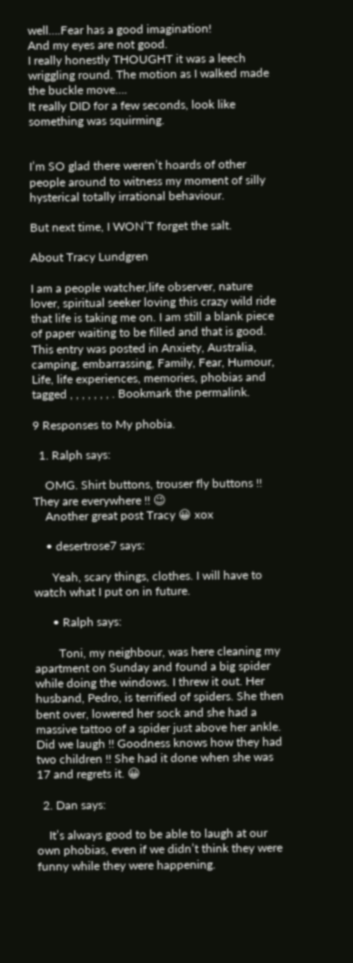well….Fear has a good imagination!
And my eyes are not good.
I really honestly THOUGHT it was a leech wriggling round. The motion as I walked made the buckle move….
It really DID for a few seconds, look like something was squirming.


I’m SO glad there weren’t hoards of other people around to witness my moment of silly hysterical totally irrational behaviour.

But next time, I WON’T forget the salt.

About Tracy Lundgren

I am a people watcher,life observer, nature lover, spiritual seeker loving this crazy wild ride that life is taking me on. I am still a blank piece of paper waiting to be filled and that is good.
This entry was posted in Anxiety, Australia, camping, embarrassing, Family, Fear, Humour, Life, life experiences, memories, phobias and tagged , , , , , , , . Bookmark the permalink.

9 Responses to My phobia.

  1. Ralph says:

    OMG. Shirt buttons, trouser fly buttons !! They are everywhere !! 😉
    Another great post Tracy 😀 xox

    • desertrose7 says:

      Yeah, scary things, clothes. I will have to watch what I put on in future.

      • Ralph says:

        Toni, my neighbour, was here cleaning my apartment on Sunday and found a big spider while doing the windows. I threw it out. Her husband, Pedro, is terrified of spiders. She then bent over, lowered her sock and she had a massive tattoo of a spider just above her ankle. Did we laugh !! Goodness knows how they had two children !! She had it done when she was 17 and regrets it. 😀

  2. Dan says:

    It’s always good to be able to laugh at our own phobias, even if we didn’t think they were funny while they were happening.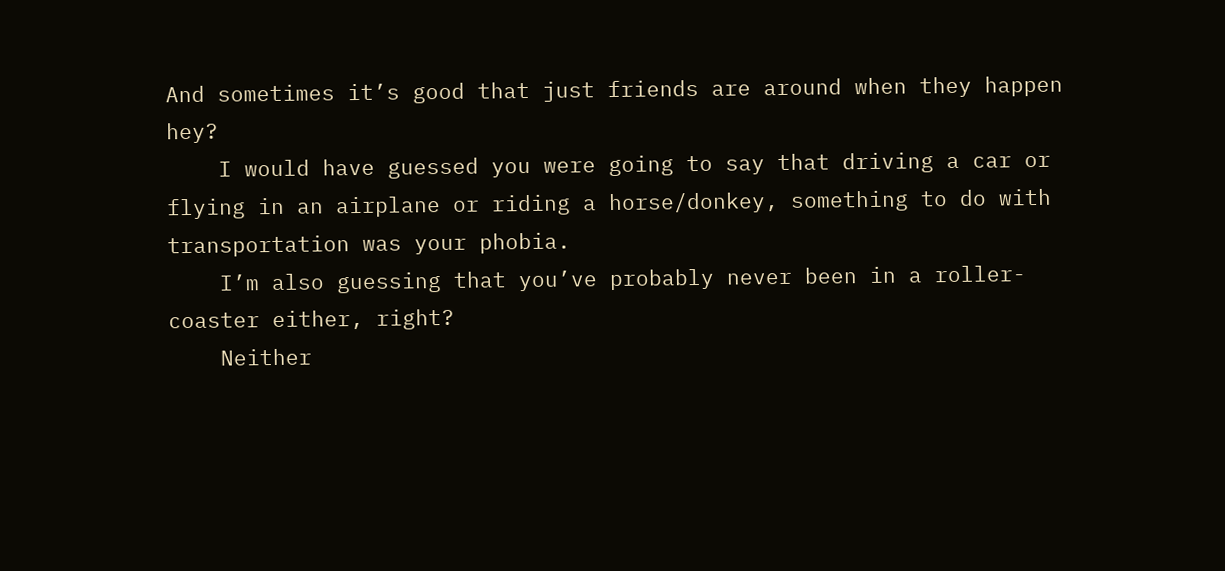And sometimes it’s good that just friends are around when they happen hey?
    I would have guessed you were going to say that driving a car or flying in an airplane or riding a horse/donkey, something to do with transportation was your phobia.
    I’m also guessing that you’ve probably never been in a roller-coaster either, right?
    Neither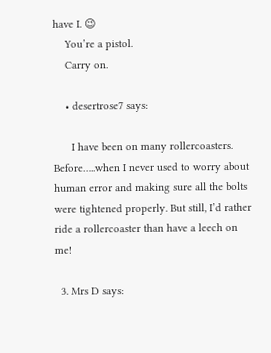have I. 😉
    You’re a pistol.
    Carry on.

    • desertrose7 says:

      I have been on many rollercoasters. Before…..when I never used to worry about human error and making sure all the bolts were tightened properly. But still, I’d rather ride a rollercoaster than have a leech on me!

  3. Mrs D says: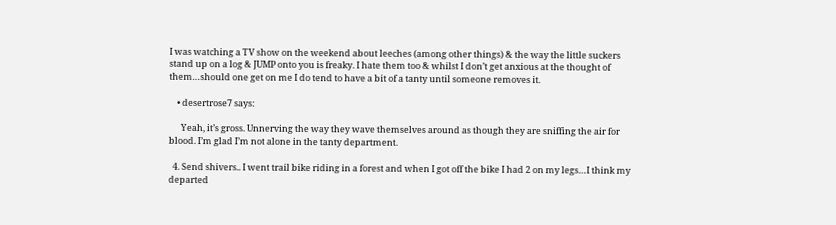I was watching a TV show on the weekend about leeches (among other things) & the way the little suckers stand up on a log & JUMP onto you is freaky. I hate them too & whilst I don’t get anxious at the thought of them…should one get on me I do tend to have a bit of a tanty until someone removes it.

    • desertrose7 says:

      Yeah, it’s gross. Unnerving the way they wave themselves around as though they are sniffing the air for blood. I’m glad I’m not alone in the tanty department.

  4. Send shivers.. I went trail bike riding in a forest and when I got off the bike I had 2 on my legs…I think my departed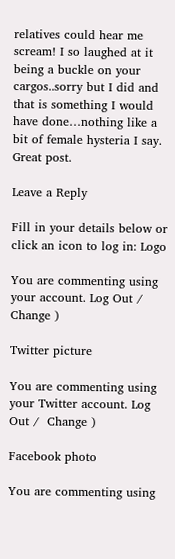relatives could hear me scream! I so laughed at it being a buckle on your cargos..sorry but I did and that is something I would have done…nothing like a bit of female hysteria I say. Great post.

Leave a Reply

Fill in your details below or click an icon to log in: Logo

You are commenting using your account. Log Out /  Change )

Twitter picture

You are commenting using your Twitter account. Log Out /  Change )

Facebook photo

You are commenting using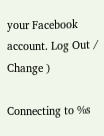your Facebook account. Log Out /  Change )

Connecting to %s